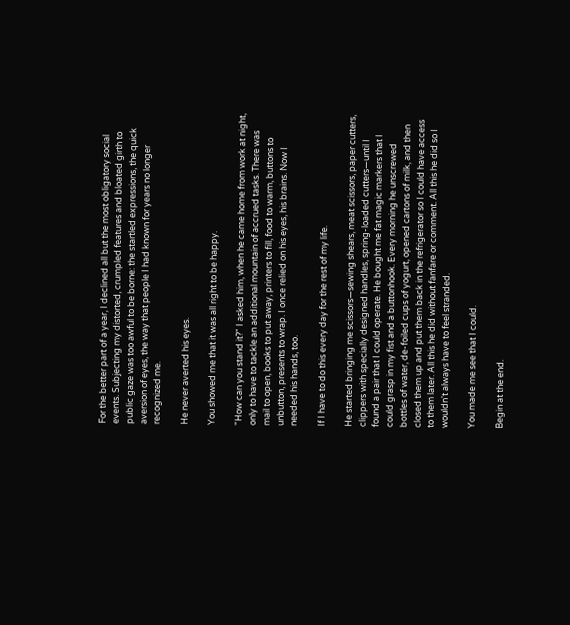For the better part of a year, I declined all but the most obligatory social events. Subjecting my distorted, crumpled features and bloated girth to public gaze was too awful to be borne: the startled expressions, the quick aversion of eyes, the way that people I had known for years no longer recognized me.

He never averted his eyes.

You showed me that it was all right to be happy.

"How can you stand it?" I asked him, when he came home from work at night, only to have to tackle an additional mountain of accrued tasks. There was mail to open, books to put away, printers to fill, food to warm, buttons to unbutton, presents to wrap. I once relied on his eyes, his brains. Now I needed his hands, too.

If I have to do this every day for the rest of my life.

He started bringing me scissors—sewing shears, meat scissors, paper cutters, clippers with specially designed handles, spring-loaded cutters—until I found a pair that I could operate. He bought me fat magic markers that I could grasp in my fist and a buttonhook. Every morning he unscrewed bottles of water, de-foiled cups of yogurt, opened cartons of milk, and then closed them up and put them back in the refrigerator so I could have access to them later. All this he did without fanfare or comment. All this he did so I wouldn't always have to feel stranded.

You made me see that I could.

Begin at the end.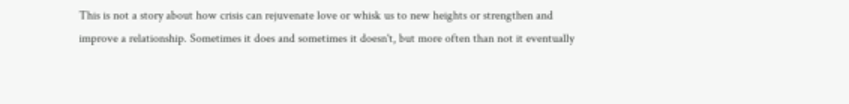This is not a story about how crisis can rejuvenate love or whisk us to new heights or strengthen and improve a relationship. Sometimes it does and sometimes it doesn't, but more often than not it eventually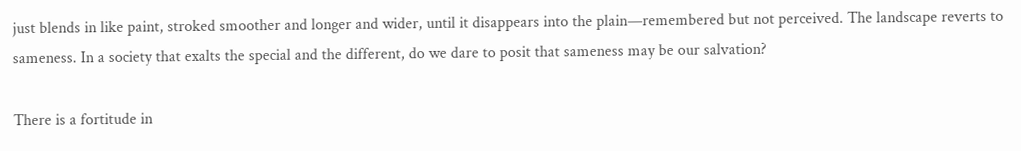just blends in like paint, stroked smoother and longer and wider, until it disappears into the plain—remembered but not perceived. The landscape reverts to sameness. In a society that exalts the special and the different, do we dare to posit that sameness may be our salvation?

There is a fortitude in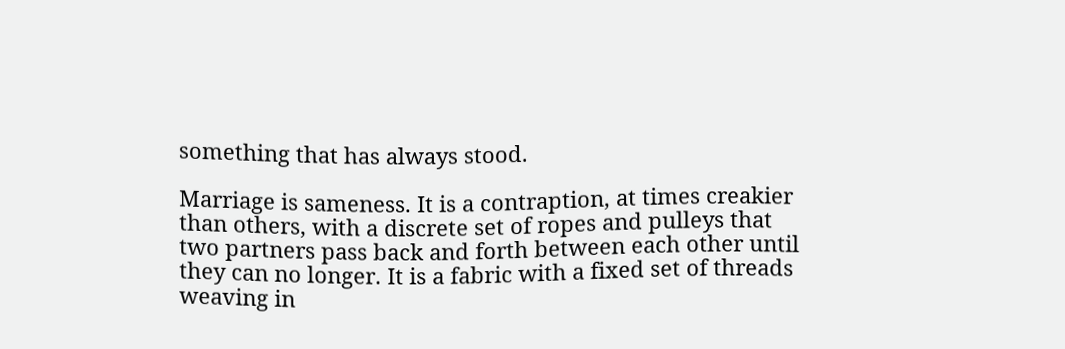something that has always stood.

Marriage is sameness. It is a contraption, at times creakier than others, with a discrete set of ropes and pulleys that two partners pass back and forth between each other until they can no longer. It is a fabric with a fixed set of threads weaving in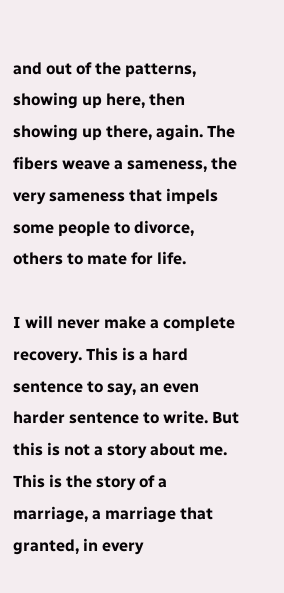and out of the patterns, showing up here, then showing up there, again. The fibers weave a sameness, the very sameness that impels some people to divorce, others to mate for life.

I will never make a complete recovery. This is a hard sentence to say, an even harder sentence to write. But this is not a story about me. This is the story of a marriage, a marriage that granted, in every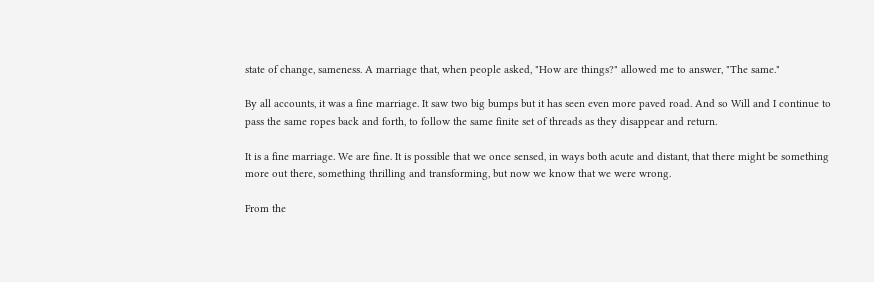state of change, sameness. A marriage that, when people asked, "How are things?" allowed me to answer, "The same."

By all accounts, it was a fine marriage. It saw two big bumps but it has seen even more paved road. And so Will and I continue to pass the same ropes back and forth, to follow the same finite set of threads as they disappear and return.

It is a fine marriage. We are fine. It is possible that we once sensed, in ways both acute and distant, that there might be something more out there, something thrilling and transforming, but now we know that we were wrong.

From the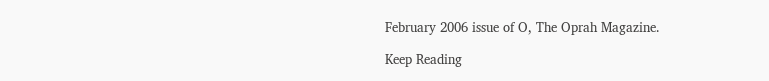February 2006 issue of O, The Oprah Magazine.

Keep Reading